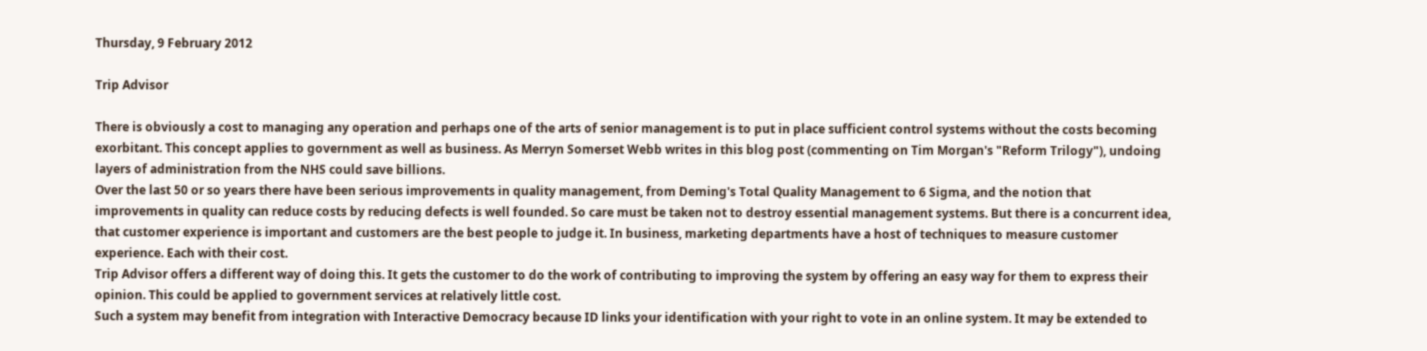Thursday, 9 February 2012

Trip Advisor

There is obviously a cost to managing any operation and perhaps one of the arts of senior management is to put in place sufficient control systems without the costs becoming exorbitant. This concept applies to government as well as business. As Merryn Somerset Webb writes in this blog post (commenting on Tim Morgan's "Reform Trilogy"), undoing layers of administration from the NHS could save billions.
Over the last 50 or so years there have been serious improvements in quality management, from Deming's Total Quality Management to 6 Sigma, and the notion that improvements in quality can reduce costs by reducing defects is well founded. So care must be taken not to destroy essential management systems. But there is a concurrent idea, that customer experience is important and customers are the best people to judge it. In business, marketing departments have a host of techniques to measure customer experience. Each with their cost.
Trip Advisor offers a different way of doing this. It gets the customer to do the work of contributing to improving the system by offering an easy way for them to express their opinion. This could be applied to government services at relatively little cost.
Such a system may benefit from integration with Interactive Democracy because ID links your identification with your right to vote in an online system. It may be extended to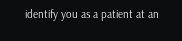identify you as a patient at an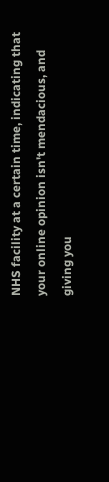NHS facility at a certain time, indicating that your online opinion isn't mendacious, and giving you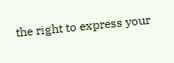the right to express your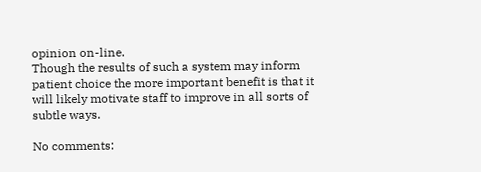opinion on-line.
Though the results of such a system may inform patient choice the more important benefit is that it will likely motivate staff to improve in all sorts of subtle ways.

No comments: